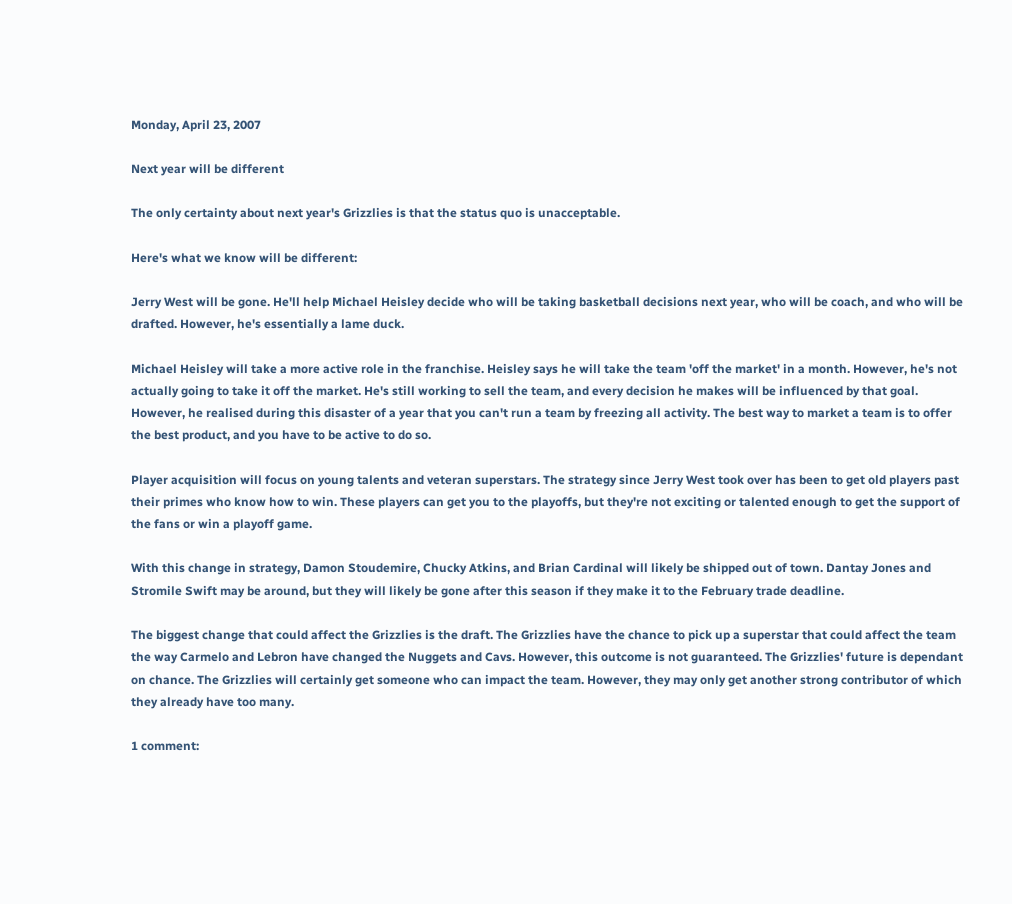Monday, April 23, 2007

Next year will be different

The only certainty about next year's Grizzlies is that the status quo is unacceptable.

Here's what we know will be different:

Jerry West will be gone. He'll help Michael Heisley decide who will be taking basketball decisions next year, who will be coach, and who will be drafted. However, he's essentially a lame duck.

Michael Heisley will take a more active role in the franchise. Heisley says he will take the team 'off the market' in a month. However, he's not actually going to take it off the market. He's still working to sell the team, and every decision he makes will be influenced by that goal. However, he realised during this disaster of a year that you can't run a team by freezing all activity. The best way to market a team is to offer the best product, and you have to be active to do so.

Player acquisition will focus on young talents and veteran superstars. The strategy since Jerry West took over has been to get old players past their primes who know how to win. These players can get you to the playoffs, but they're not exciting or talented enough to get the support of the fans or win a playoff game.

With this change in strategy, Damon Stoudemire, Chucky Atkins, and Brian Cardinal will likely be shipped out of town. Dantay Jones and Stromile Swift may be around, but they will likely be gone after this season if they make it to the February trade deadline.

The biggest change that could affect the Grizzlies is the draft. The Grizzlies have the chance to pick up a superstar that could affect the team the way Carmelo and Lebron have changed the Nuggets and Cavs. However, this outcome is not guaranteed. The Grizzlies' future is dependant on chance. The Grizzlies will certainly get someone who can impact the team. However, they may only get another strong contributor of which they already have too many.

1 comment: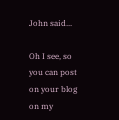John said...

Oh I see, so you can post on your blog on my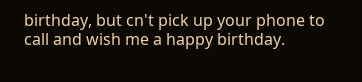birthday, but cn't pick up your phone to call and wish me a happy birthday.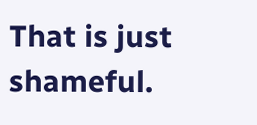That is just shameful.